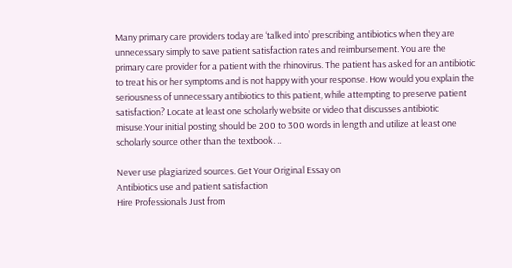Many primary care providers today are ‘talked into’ prescribing antibiotics when they are unnecessary simply to save patient satisfaction rates and reimbursement. You are the primary care provider for a patient with the rhinovirus. The patient has asked for an antibiotic to treat his or her symptoms and is not happy with your response. How would you explain the seriousness of unnecessary antibiotics to this patient, while attempting to preserve patient satisfaction? Locate at least one scholarly website or video that discusses antibiotic misuse.Your initial posting should be 200 to 300 words in length and utilize at least one scholarly source other than the textbook. ..

Never use plagiarized sources. Get Your Original Essay on
Antibiotics use and patient satisfaction
Hire Professionals Just from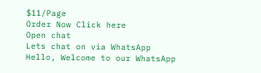$11/Page
Order Now Click here
Open chat
Lets chat on via WhatsApp
Hello, Welcome to our WhatsApp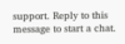support. Reply to this message to start a chat.